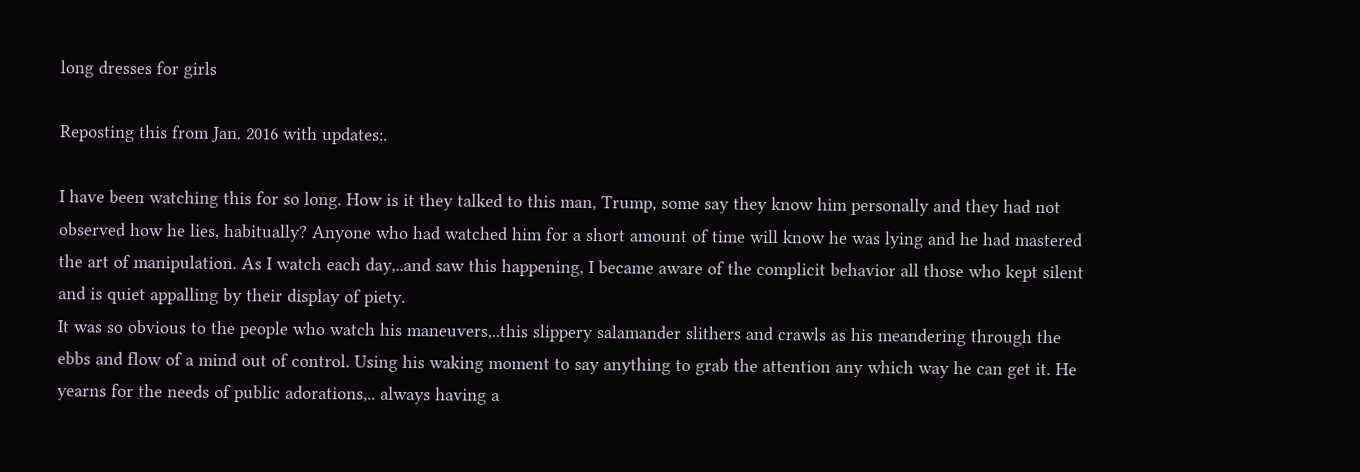long dresses for girls

Reposting this from Jan. 2016 with updates:.

I have been watching this for so long. How is it they talked to this man, Trump, some say they know him personally and they had not observed how he lies, habitually? Anyone who had watched him for a short amount of time will know he was lying and he had mastered the art of manipulation. As I watch each day,..and saw this happening, I became aware of the complicit behavior all those who kept silent and is quiet appalling by their display of piety.
It was so obvious to the people who watch his maneuvers,..this slippery salamander slithers and crawls as his meandering through the ebbs and flow of a mind out of control. Using his waking moment to say anything to grab the attention any which way he can get it. He yearns for the needs of public adorations,.. always having a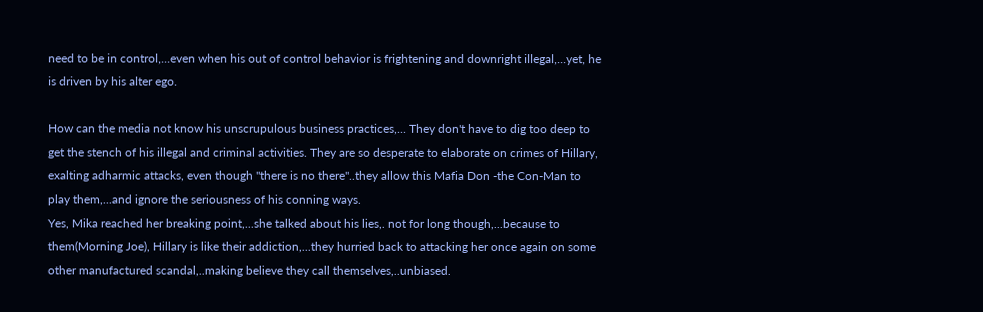need to be in control,...even when his out of control behavior is frightening and downright illegal,...yet, he is driven by his alter ego.

How can the media not know his unscrupulous business practices,... They don't have to dig too deep to get the stench of his illegal and criminal activities. They are so desperate to elaborate on crimes of Hillary, exalting adharmic attacks, even though "there is no there"..they allow this Mafia Don -the Con-Man to play them,...and ignore the seriousness of his conning ways.
Yes, Mika reached her breaking point,...she talked about his lies,. not for long though,...because to them(Morning Joe), Hillary is like their addiction,...they hurried back to attacking her once again on some other manufactured scandal,..making believe they call themselves,..unbiased.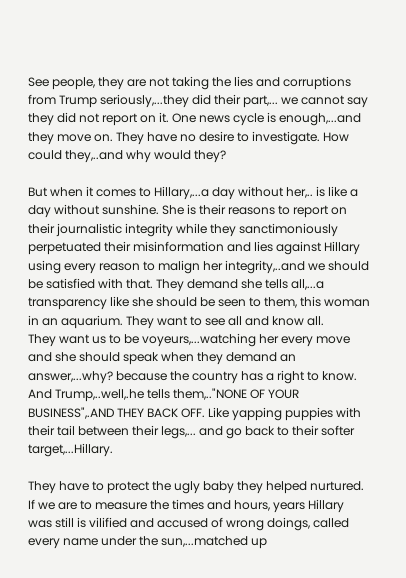See people, they are not taking the lies and corruptions from Trump seriously,...they did their part,... we cannot say they did not report on it. One news cycle is enough,...and they move on. They have no desire to investigate. How could they,..and why would they?

But when it comes to Hillary,...a day without her,.. is like a day without sunshine. She is their reasons to report on their journalistic integrity while they sanctimoniously perpetuated their misinformation and lies against Hillary using every reason to malign her integrity,..and we should be satisfied with that. They demand she tells all,...a transparency like she should be seen to them, this woman in an aquarium. They want to see all and know all.
They want us to be voyeurs,...watching her every move and she should speak when they demand an answer,...why? because the country has a right to know. And Trump,..well,.he tells them,.."NONE OF YOUR BUSINESS",.AND THEY BACK OFF. Like yapping puppies with their tail between their legs,... and go back to their softer target,...Hillary.

They have to protect the ugly baby they helped nurtured.
If we are to measure the times and hours, years Hillary was still is vilified and accused of wrong doings, called every name under the sun,...matched up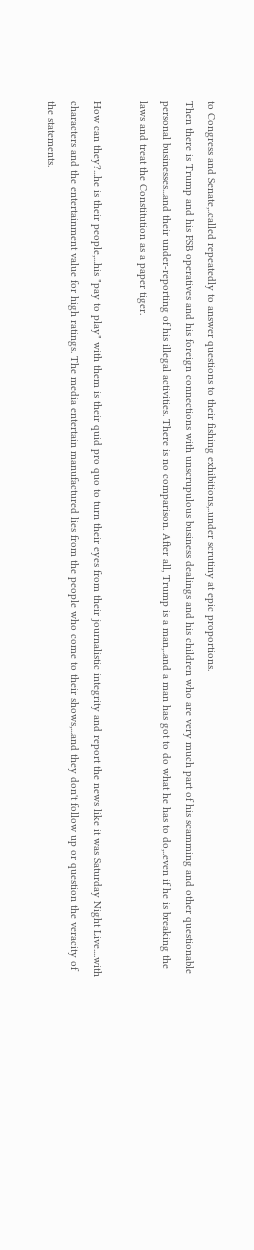to Congress and Senate,..called repeatedly to answer questions to their fishing exhibitions,..under scrutiny at epic proportions.
Then there is Trump and his FSB operatives and his foreign connections with unscrupulous business dealings and his children who are very much part of his scamming and other questionable personal businesses...and their under-reporting of his illegal activities. There is no comparison. After all, Trump is a man,..and a man has got to do what he has to do,..even if he is breaking the laws and treat the Constitution as a paper tiger.

How can they?...he is their people,...his "pay to play" with them is their quid pro quo to turn their eyes from their journalistic integrity and report the news like it was Saturday Night Live....with characters and the entertainment value for high ratings. The media entertain manufactured lies from the people who come to their shows,...and they don't follow up or question the veracity of the statements.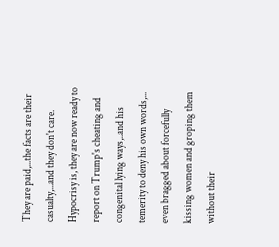They are paid,...the facts are their casualty,...and they don't care.
Hypocrisy is, they are now ready to report on Trump's cheating and congenital lying ways,..and his temerity to deny his own words,... even bragged about forcefully kissing women and groping them without their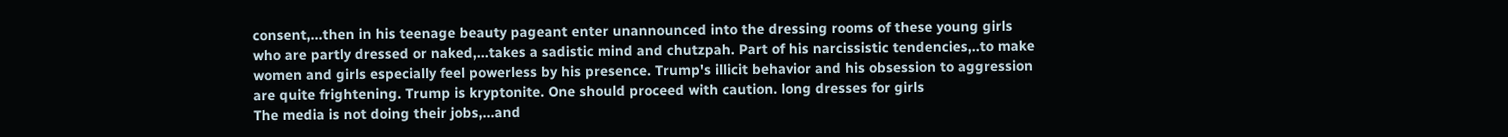consent,...then in his teenage beauty pageant enter unannounced into the dressing rooms of these young girls who are partly dressed or naked,...takes a sadistic mind and chutzpah. Part of his narcissistic tendencies,..to make women and girls especially feel powerless by his presence. Trump's illicit behavior and his obsession to aggression are quite frightening. Trump is kryptonite. One should proceed with caution. long dresses for girls
The media is not doing their jobs,...and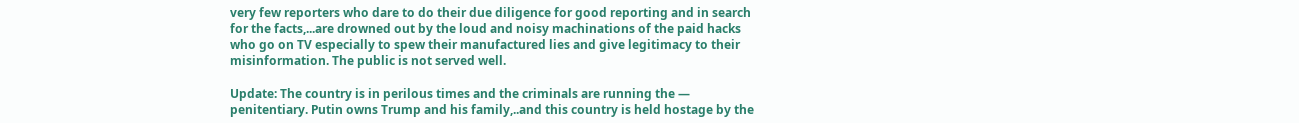very few reporters who dare to do their due diligence for good reporting and in search for the facts,...are drowned out by the loud and noisy machinations of the paid hacks who go on TV especially to spew their manufactured lies and give legitimacy to their misinformation. The public is not served well.

Update: The country is in perilous times and the criminals are running the — penitentiary. Putin owns Trump and his family,..and this country is held hostage by the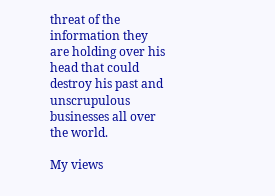threat of the information they are holding over his head that could destroy his past and unscrupulous businesses all over the world.

My views